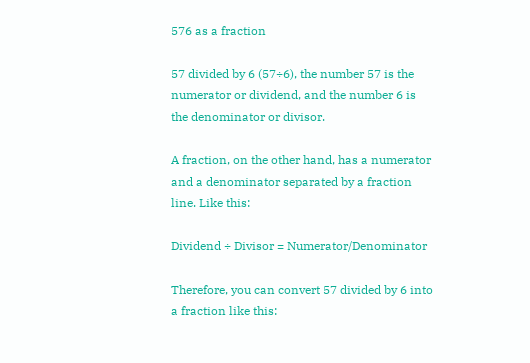576 as a fraction

57 divided by 6 (57÷6), the number 57 is the numerator or dividend, and the number 6 is the denominator or divisor.

A fraction, on the other hand, has a numerator and a denominator separated by a fraction line. Like this:

Dividend ÷ Divisor = Numerator/Denominator

Therefore, you can convert 57 divided by 6 into a fraction like this: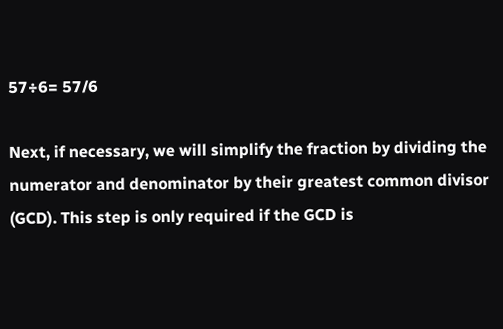57÷6= 57/6

Next, if necessary, we will simplify the fraction by dividing the numerator and denominator by their greatest common divisor (GCD). This step is only required if the GCD is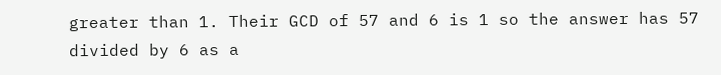greater than 1. Their GCD of 57 and 6 is 1 so the answer has 57 divided by 6 as a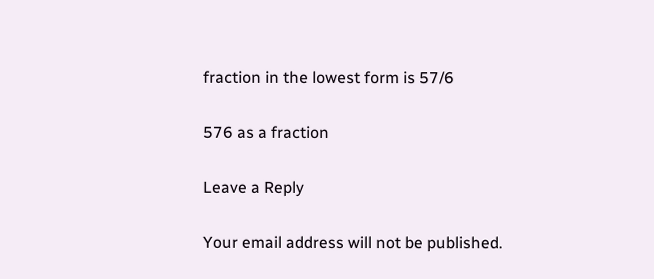fraction in the lowest form is 57/6

576 as a fraction

Leave a Reply

Your email address will not be published.